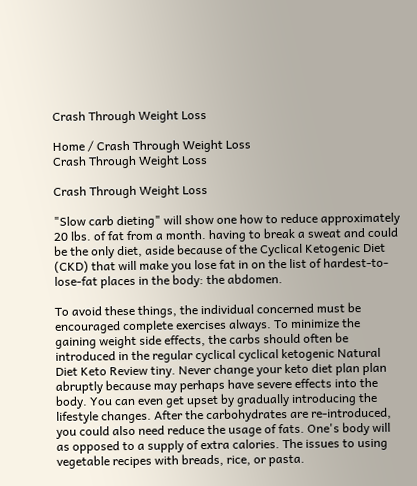Crash Through Weight Loss

Home / Crash Through Weight Loss
Crash Through Weight Loss

Crash Through Weight Loss

"Slow carb dieting" will show one how to reduce approximately 20 lbs. of fat from a month. having to break a sweat and could be the only diet, aside because of the Cyclical Ketogenic Diet (CKD) that will make you lose fat in on the list of hardest-to-lose-fat places in the body: the abdomen.

To avoid these things, the individual concerned must be encouraged complete exercises always. To minimize the gaining weight side effects, the carbs should often be introduced in the regular cyclical cyclical ketogenic Natural Diet Keto Review tiny. Never change your keto diet plan plan abruptly because may perhaps have severe effects into the body. You can even get upset by gradually introducing the lifestyle changes. After the carbohydrates are re-introduced, you could also need reduce the usage of fats. One's body will as opposed to a supply of extra calories. The issues to using vegetable recipes with breads, rice, or pasta.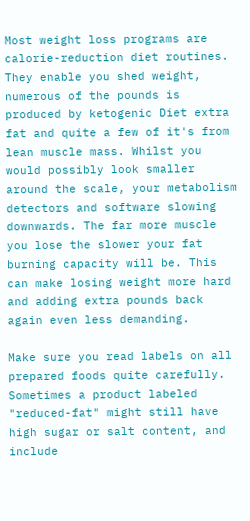Most weight loss programs are calorie-reduction diet routines. They enable you shed weight, numerous of the pounds is produced by ketogenic Diet extra fat and quite a few of it's from lean muscle mass. Whilst you would possibly look smaller around the scale, your metabolism detectors and software slowing downwards. The far more muscle you lose the slower your fat burning capacity will be. This can make losing weight more hard and adding extra pounds back again even less demanding.

Make sure you read labels on all prepared foods quite carefully. Sometimes a product labeled "reduced-fat" might still have high sugar or salt content, and include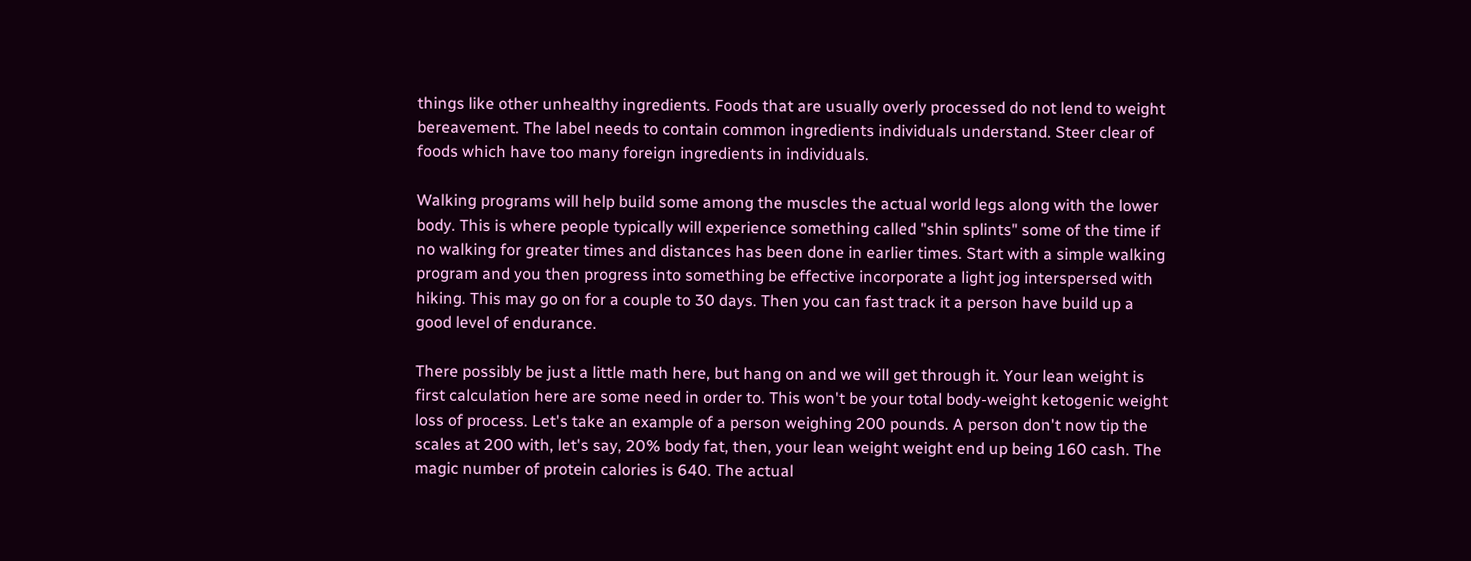things like other unhealthy ingredients. Foods that are usually overly processed do not lend to weight bereavement. The label needs to contain common ingredients individuals understand. Steer clear of foods which have too many foreign ingredients in individuals.

Walking programs will help build some among the muscles the actual world legs along with the lower body. This is where people typically will experience something called "shin splints" some of the time if no walking for greater times and distances has been done in earlier times. Start with a simple walking program and you then progress into something be effective incorporate a light jog interspersed with hiking. This may go on for a couple to 30 days. Then you can fast track it a person have build up a good level of endurance.

There possibly be just a little math here, but hang on and we will get through it. Your lean weight is first calculation here are some need in order to. This won't be your total body-weight ketogenic weight loss of process. Let's take an example of a person weighing 200 pounds. A person don't now tip the scales at 200 with, let's say, 20% body fat, then, your lean weight weight end up being 160 cash. The magic number of protein calories is 640. The actual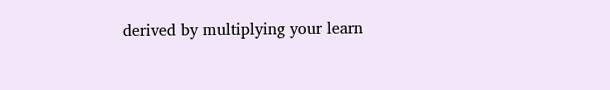derived by multiplying your learn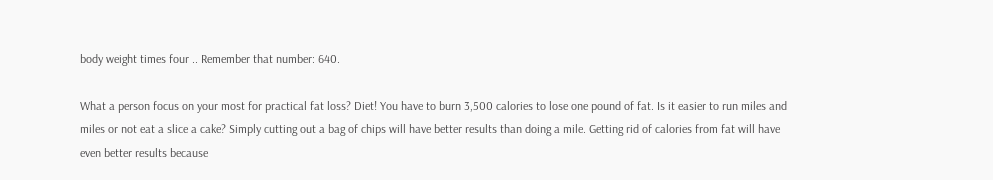body weight times four .. Remember that number: 640.

What a person focus on your most for practical fat loss? Diet! You have to burn 3,500 calories to lose one pound of fat. Is it easier to run miles and miles or not eat a slice a cake? Simply cutting out a bag of chips will have better results than doing a mile. Getting rid of calories from fat will have even better results because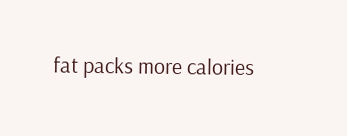fat packs more calories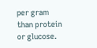per gram than protein or glucose.